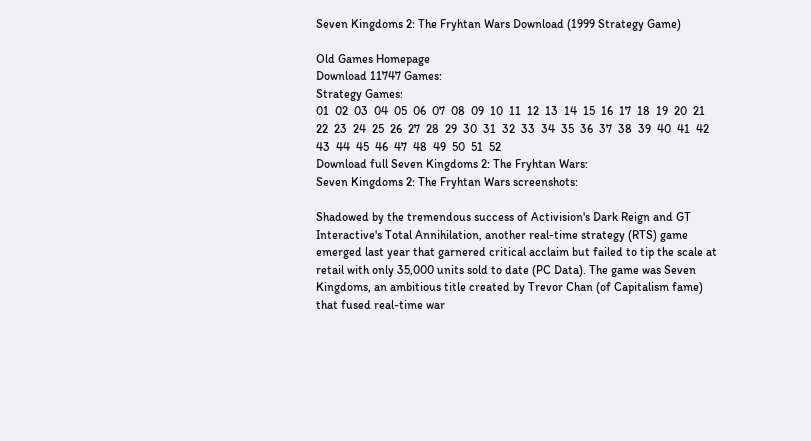Seven Kingdoms 2: The Fryhtan Wars Download (1999 Strategy Game)

Old Games Homepage
Download 11747 Games:
Strategy Games:
01  02  03  04  05  06  07  08  09  10  11  12  13  14  15  16  17  18  19  20  21  22  23  24  25  26  27  28  29  30  31  32  33  34  35  36  37  38  39  40  41  42  43  44  45  46  47  48  49  50  51  52
Download full Seven Kingdoms 2: The Fryhtan Wars:
Seven Kingdoms 2: The Fryhtan Wars screenshots:

Shadowed by the tremendous success of Activision's Dark Reign and GT Interactive's Total Annihilation, another real-time strategy (RTS) game emerged last year that garnered critical acclaim but failed to tip the scale at retail with only 35,000 units sold to date (PC Data). The game was Seven Kingdoms, an ambitious title created by Trevor Chan (of Capitalism fame) that fused real-time war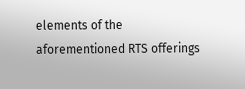elements of the aforementioned RTS offerings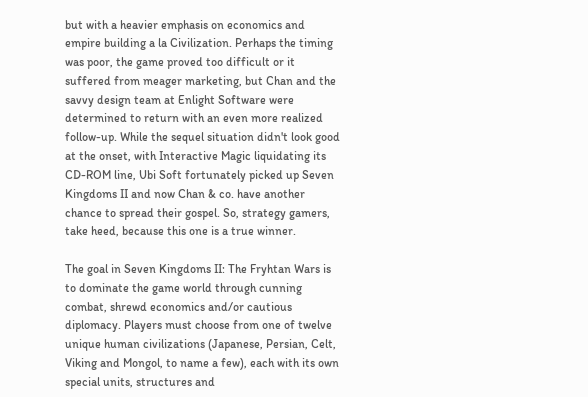but with a heavier emphasis on economics and empire building a la Civilization. Perhaps the timing was poor, the game proved too difficult or it suffered from meager marketing, but Chan and the savvy design team at Enlight Software were determined to return with an even more realized follow-up. While the sequel situation didn't look good at the onset, with Interactive Magic liquidating its CD-ROM line, Ubi Soft fortunately picked up Seven Kingdoms II and now Chan & co. have another chance to spread their gospel. So, strategy gamers, take heed, because this one is a true winner.

The goal in Seven Kingdoms II: The Fryhtan Wars is to dominate the game world through cunning combat, shrewd economics and/or cautious diplomacy. Players must choose from one of twelve unique human civilizations (Japanese, Persian, Celt, Viking and Mongol, to name a few), each with its own special units, structures and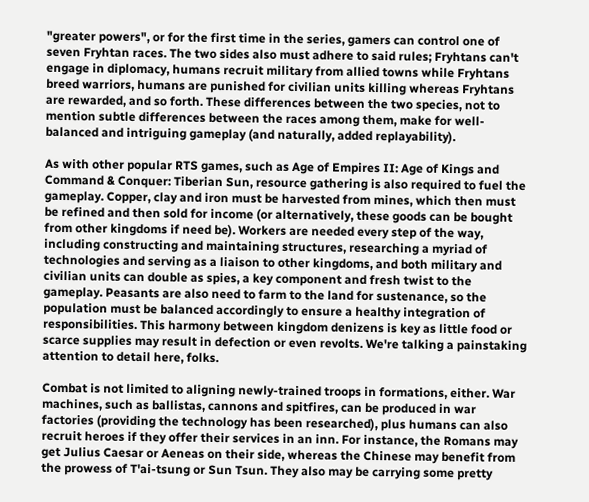"greater powers", or for the first time in the series, gamers can control one of seven Fryhtan races. The two sides also must adhere to said rules; Fryhtans can't engage in diplomacy, humans recruit military from allied towns while Fryhtans breed warriors, humans are punished for civilian units killing whereas Fryhtans are rewarded, and so forth. These differences between the two species, not to mention subtle differences between the races among them, make for well-balanced and intriguing gameplay (and naturally, added replayability).

As with other popular RTS games, such as Age of Empires II: Age of Kings and Command & Conquer: Tiberian Sun, resource gathering is also required to fuel the gameplay. Copper, clay and iron must be harvested from mines, which then must be refined and then sold for income (or alternatively, these goods can be bought from other kingdoms if need be). Workers are needed every step of the way, including constructing and maintaining structures, researching a myriad of technologies and serving as a liaison to other kingdoms, and both military and civilian units can double as spies, a key component and fresh twist to the gameplay. Peasants are also need to farm to the land for sustenance, so the population must be balanced accordingly to ensure a healthy integration of responsibilities. This harmony between kingdom denizens is key as little food or scarce supplies may result in defection or even revolts. We're talking a painstaking attention to detail here, folks.

Combat is not limited to aligning newly-trained troops in formations, either. War machines, such as ballistas, cannons and spitfires, can be produced in war factories (providing the technology has been researched), plus humans can also recruit heroes if they offer their services in an inn. For instance, the Romans may get Julius Caesar or Aeneas on their side, whereas the Chinese may benefit from the prowess of T'ai-tsung or Sun Tsun. They also may be carrying some pretty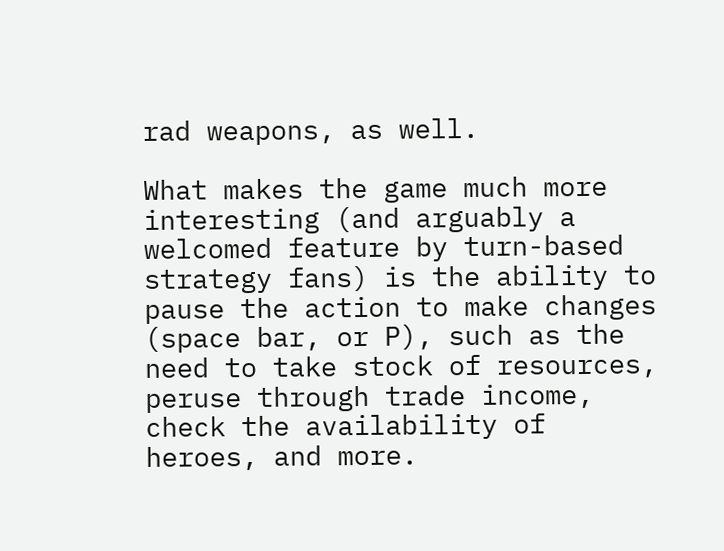rad weapons, as well.

What makes the game much more interesting (and arguably a welcomed feature by turn-based strategy fans) is the ability to pause the action to make changes (space bar, or P), such as the need to take stock of resources, peruse through trade income, check the availability of heroes, and more.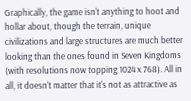Graphically, the game isn't anything to hoot and hollar about, though the terrain, unique civilizations and large structures are much better looking than the ones found in Seven Kingdoms (with resolutions now topping 1024 x 768). All in all, it doesn't matter that it's not as attractive as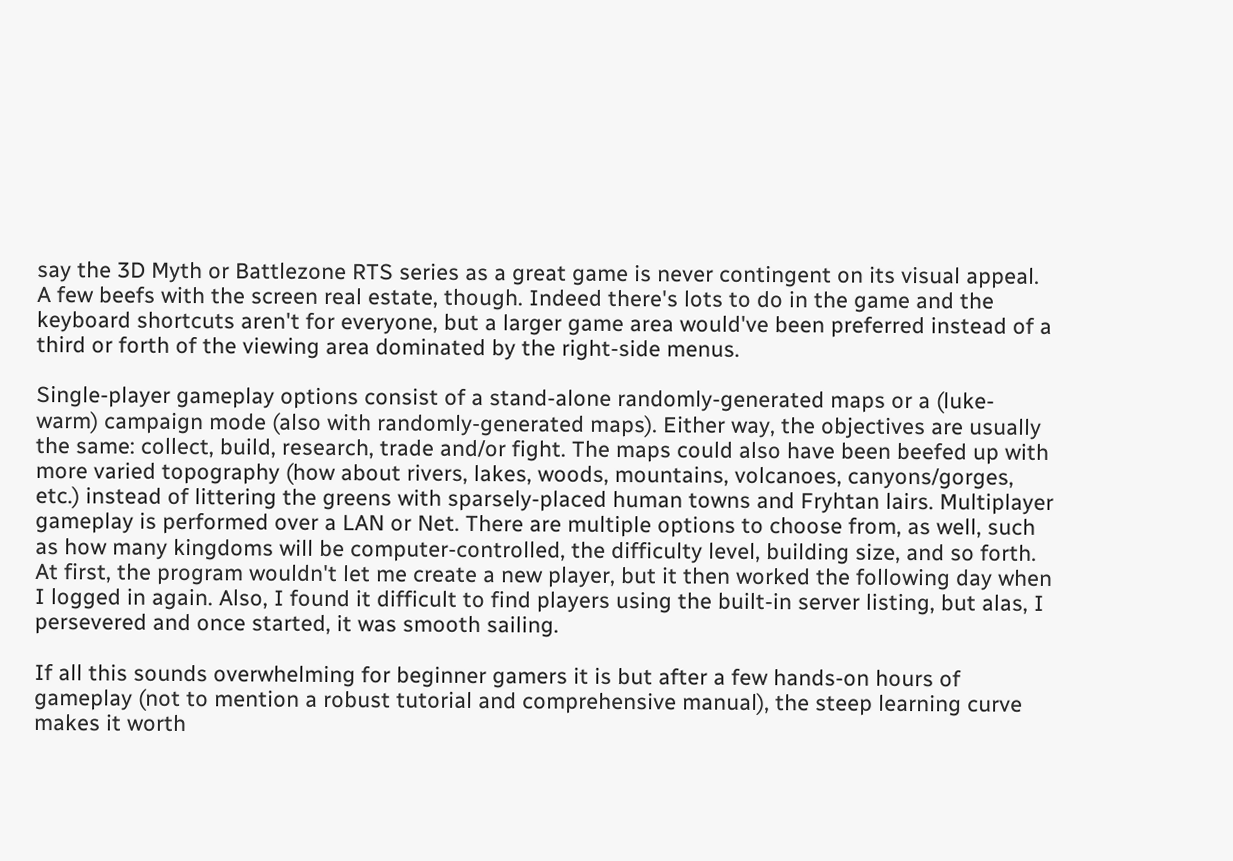say the 3D Myth or Battlezone RTS series as a great game is never contingent on its visual appeal. A few beefs with the screen real estate, though. Indeed there's lots to do in the game and the keyboard shortcuts aren't for everyone, but a larger game area would've been preferred instead of a third or forth of the viewing area dominated by the right-side menus.

Single-player gameplay options consist of a stand-alone randomly-generated maps or a (luke-warm) campaign mode (also with randomly-generated maps). Either way, the objectives are usually the same: collect, build, research, trade and/or fight. The maps could also have been beefed up with more varied topography (how about rivers, lakes, woods, mountains, volcanoes, canyons/gorges, etc.) instead of littering the greens with sparsely-placed human towns and Fryhtan lairs. Multiplayer gameplay is performed over a LAN or Net. There are multiple options to choose from, as well, such as how many kingdoms will be computer-controlled, the difficulty level, building size, and so forth. At first, the program wouldn't let me create a new player, but it then worked the following day when I logged in again. Also, I found it difficult to find players using the built-in server listing, but alas, I persevered and once started, it was smooth sailing.

If all this sounds overwhelming for beginner gamers it is but after a few hands-on hours of gameplay (not to mention a robust tutorial and comprehensive manual), the steep learning curve makes it worth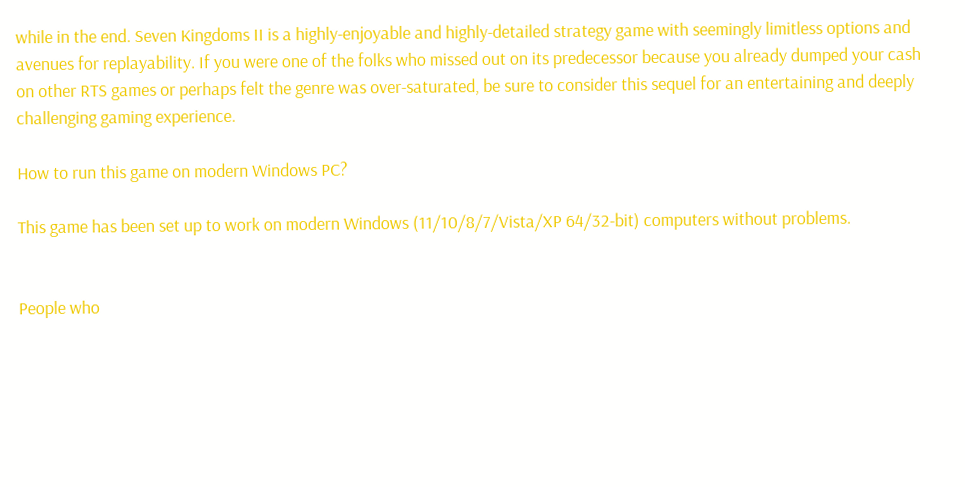while in the end. Seven Kingdoms II is a highly-enjoyable and highly-detailed strategy game with seemingly limitless options and avenues for replayability. If you were one of the folks who missed out on its predecessor because you already dumped your cash on other RTS games or perhaps felt the genre was over-saturated, be sure to consider this sequel for an entertaining and deeply challenging gaming experience.

How to run this game on modern Windows PC?

This game has been set up to work on modern Windows (11/10/8/7/Vista/XP 64/32-bit) computers without problems.


People who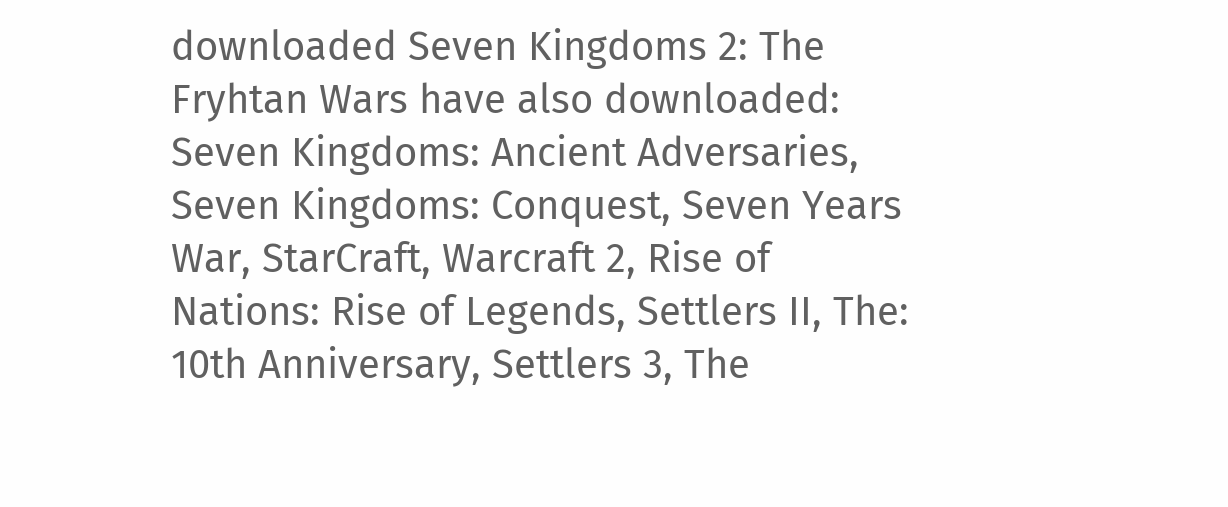downloaded Seven Kingdoms 2: The Fryhtan Wars have also downloaded:
Seven Kingdoms: Ancient Adversaries, Seven Kingdoms: Conquest, Seven Years War, StarCraft, Warcraft 2, Rise of Nations: Rise of Legends, Settlers II, The: 10th Anniversary, Settlers 3, The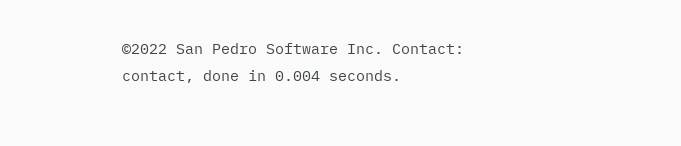©2022 San Pedro Software Inc. Contact: contact, done in 0.004 seconds.